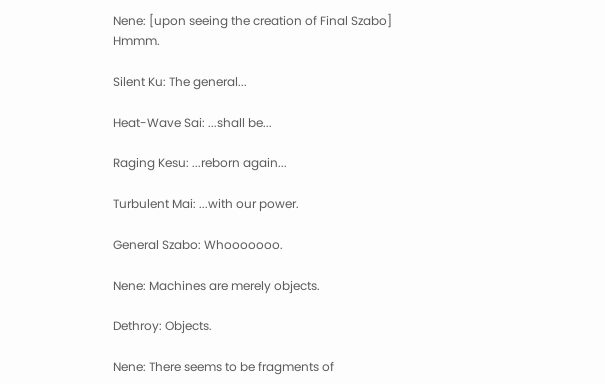Nene: [upon seeing the creation of Final Szabo] Hmmm.

Silent Ku: The general...

Heat-Wave Sai: ...shall be...

Raging Kesu: ...reborn again...

Turbulent Mai: ...with our power.

General Szabo: Whooooooo.

Nene: Machines are merely objects.

Dethroy: Objects.

Nene: There seems to be fragments of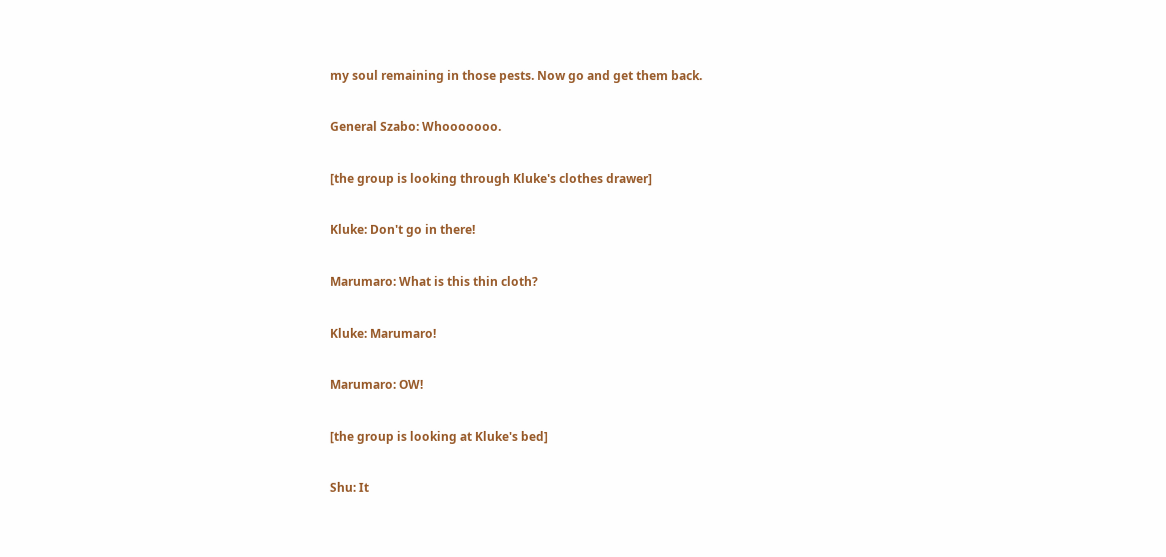my soul remaining in those pests. Now go and get them back.

General Szabo: Whooooooo.

[the group is looking through Kluke's clothes drawer]

Kluke: Don't go in there!

Marumaro: What is this thin cloth?

Kluke: Marumaro!

Marumaro: OW!

[the group is looking at Kluke's bed]

Shu: It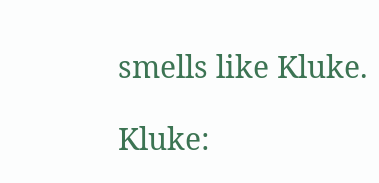smells like Kluke.

Kluke: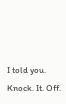I told you. Knock. It. Off.